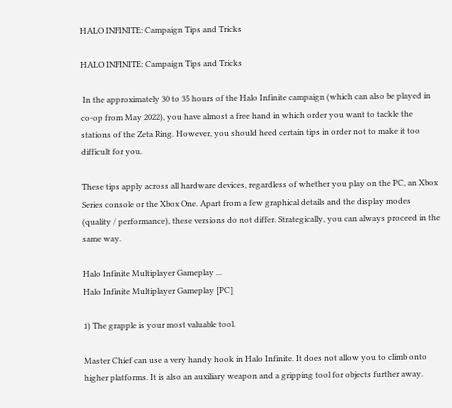HALO INFINITE: Campaign Tips and Tricks

HALO INFINITE: Campaign Tips and Tricks

 In the approximately 30 to 35 hours of the Halo Infinite campaign (which can also be played in co-op from May 2022), you have almost a free hand in which order you want to tackle the stations of the Zeta Ring. However, you should heed certain tips in order not to make it too difficult for you.

These tips apply across all hardware devices, regardless of whether you play on the PC, an Xbox Series console or the Xbox One. Apart from a few graphical details and the display modes (quality / performance), these versions do not differ. Strategically, you can always proceed in the same way.

Halo Infinite Multiplayer Gameplay ...
Halo Infinite Multiplayer Gameplay [PC]

1) The grapple is your most valuable tool.

Master Chief can use a very handy hook in Halo Infinite. It does not allow you to climb onto higher platforms. It is also an auxiliary weapon and a gripping tool for objects further away.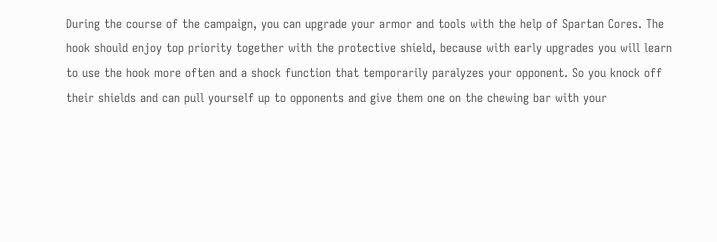During the course of the campaign, you can upgrade your armor and tools with the help of Spartan Cores. The hook should enjoy top priority together with the protective shield, because with early upgrades you will learn to use the hook more often and a shock function that temporarily paralyzes your opponent. So you knock off their shields and can pull yourself up to opponents and give them one on the chewing bar with your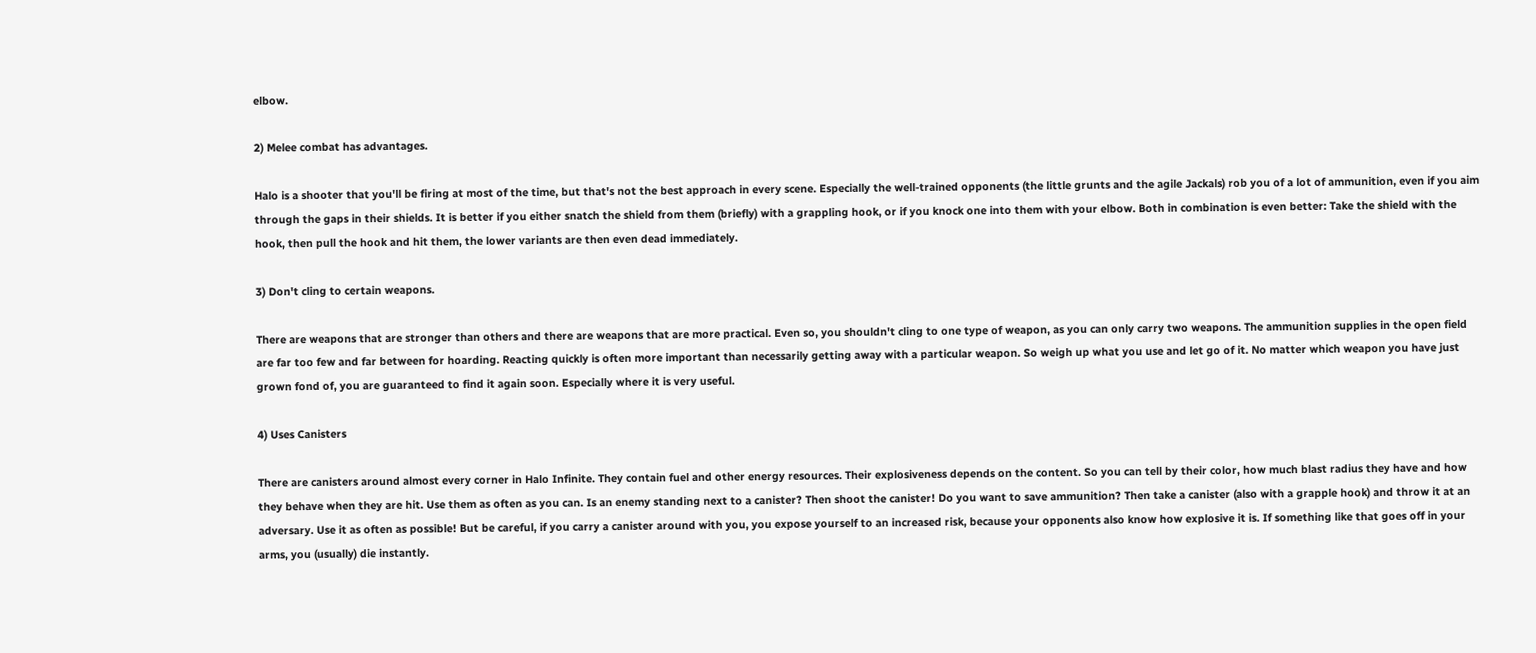elbow.

2) Melee combat has advantages.

Halo is a shooter that you'll be firing at most of the time, but that's not the best approach in every scene. Especially the well-trained opponents (the little grunts and the agile Jackals) rob you of a lot of ammunition, even if you aim through the gaps in their shields. It is better if you either snatch the shield from them (briefly) with a grappling hook, or if you knock one into them with your elbow. Both in combination is even better: Take the shield with the hook, then pull the hook and hit them, the lower variants are then even dead immediately.

3) Don't cling to certain weapons.

There are weapons that are stronger than others and there are weapons that are more practical. Even so, you shouldn't cling to one type of weapon, as you can only carry two weapons. The ammunition supplies in the open field are far too few and far between for hoarding. Reacting quickly is often more important than necessarily getting away with a particular weapon. So weigh up what you use and let go of it. No matter which weapon you have just grown fond of, you are guaranteed to find it again soon. Especially where it is very useful.

4) Uses Canisters

There are canisters around almost every corner in Halo Infinite. They contain fuel and other energy resources. Their explosiveness depends on the content. So you can tell by their color, how much blast radius they have and how they behave when they are hit. Use them as often as you can. Is an enemy standing next to a canister? Then shoot the canister! Do you want to save ammunition? Then take a canister (also with a grapple hook) and throw it at an adversary. Use it as often as possible! But be careful, if you carry a canister around with you, you expose yourself to an increased risk, because your opponents also know how explosive it is. If something like that goes off in your arms, you (usually) die instantly.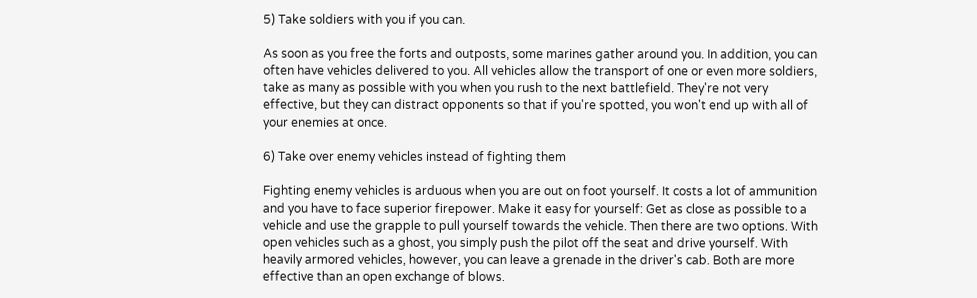5) Take soldiers with you if you can.

As soon as you free the forts and outposts, some marines gather around you. In addition, you can often have vehicles delivered to you. All vehicles allow the transport of one or even more soldiers, take as many as possible with you when you rush to the next battlefield. They're not very effective, but they can distract opponents so that if you're spotted, you won't end up with all of your enemies at once.

6) Take over enemy vehicles instead of fighting them

Fighting enemy vehicles is arduous when you are out on foot yourself. It costs a lot of ammunition and you have to face superior firepower. Make it easy for yourself: Get as close as possible to a vehicle and use the grapple to pull yourself towards the vehicle. Then there are two options. With open vehicles such as a ghost, you simply push the pilot off the seat and drive yourself. With heavily armored vehicles, however, you can leave a grenade in the driver's cab. Both are more effective than an open exchange of blows.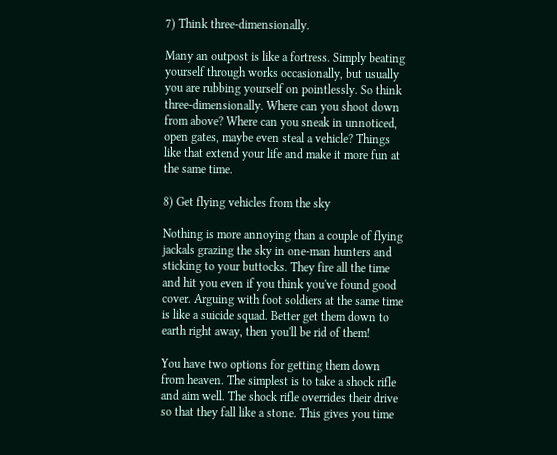7) Think three-dimensionally.

Many an outpost is like a fortress. Simply beating yourself through works occasionally, but usually you are rubbing yourself on pointlessly. So think three-dimensionally. Where can you shoot down from above? Where can you sneak in unnoticed, open gates, maybe even steal a vehicle? Things like that extend your life and make it more fun at the same time.

8) Get flying vehicles from the sky

Nothing is more annoying than a couple of flying jackals grazing the sky in one-man hunters and sticking to your buttocks. They fire all the time and hit you even if you think you've found good cover. Arguing with foot soldiers at the same time is like a suicide squad. Better get them down to earth right away, then you'll be rid of them!

You have two options for getting them down from heaven. The simplest is to take a shock rifle and aim well. The shock rifle overrides their drive so that they fall like a stone. This gives you time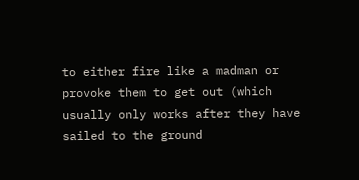to either fire like a madman or provoke them to get out (which usually only works after they have sailed to the ground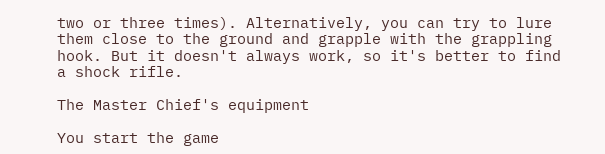two or three times). Alternatively, you can try to lure them close to the ground and grapple with the grappling hook. But it doesn't always work, so it's better to find a shock rifle.

The Master Chief's equipment

You start the game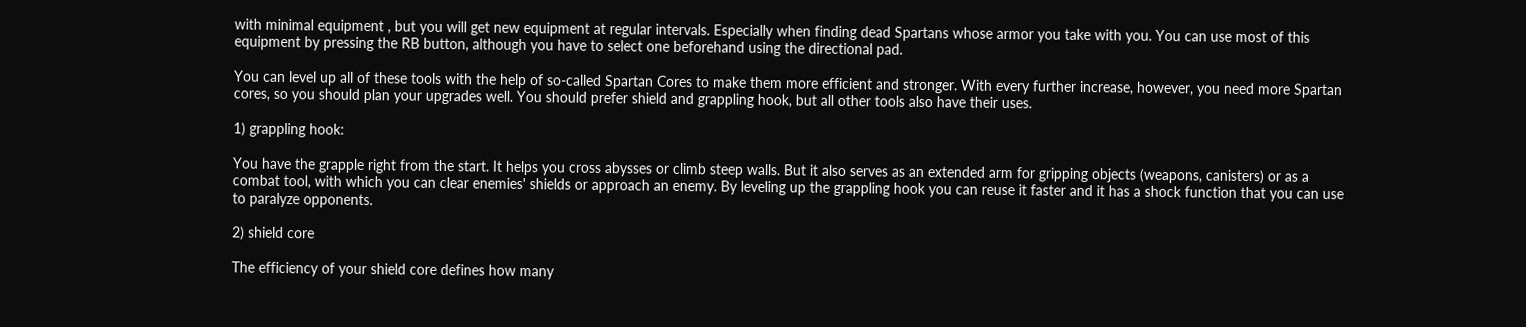with minimal equipment , but you will get new equipment at regular intervals. Especially when finding dead Spartans whose armor you take with you. You can use most of this equipment by pressing the RB button, although you have to select one beforehand using the directional pad.

You can level up all of these tools with the help of so-called Spartan Cores to make them more efficient and stronger. With every further increase, however, you need more Spartan cores, so you should plan your upgrades well. You should prefer shield and grappling hook, but all other tools also have their uses.

1) grappling hook:

You have the grapple right from the start. It helps you cross abysses or climb steep walls. But it also serves as an extended arm for gripping objects (weapons, canisters) or as a combat tool, with which you can clear enemies' shields or approach an enemy. By leveling up the grappling hook you can reuse it faster and it has a shock function that you can use to paralyze opponents.

2) shield core

The efficiency of your shield core defines how many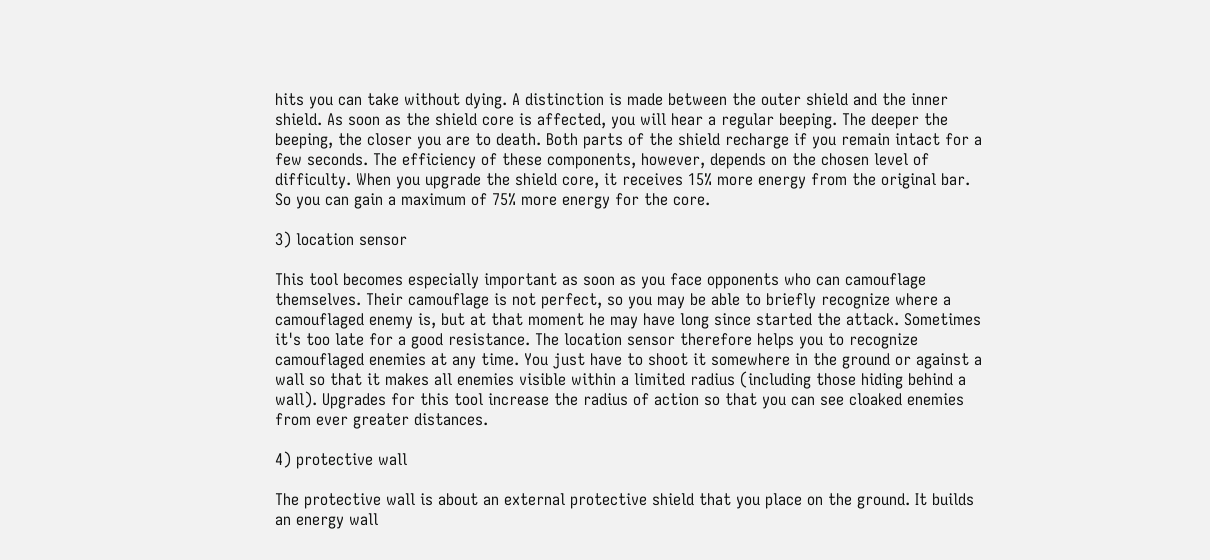hits you can take without dying. A distinction is made between the outer shield and the inner shield. As soon as the shield core is affected, you will hear a regular beeping. The deeper the beeping, the closer you are to death. Both parts of the shield recharge if you remain intact for a few seconds. The efficiency of these components, however, depends on the chosen level of difficulty. When you upgrade the shield core, it receives 15% more energy from the original bar. So you can gain a maximum of 75% more energy for the core.

3) location sensor

This tool becomes especially important as soon as you face opponents who can camouflage themselves. Their camouflage is not perfect, so you may be able to briefly recognize where a camouflaged enemy is, but at that moment he may have long since started the attack. Sometimes it's too late for a good resistance. The location sensor therefore helps you to recognize camouflaged enemies at any time. You just have to shoot it somewhere in the ground or against a wall so that it makes all enemies visible within a limited radius (including those hiding behind a wall). Upgrades for this tool increase the radius of action so that you can see cloaked enemies from ever greater distances.

4) protective wall

The protective wall is about an external protective shield that you place on the ground. It builds an energy wall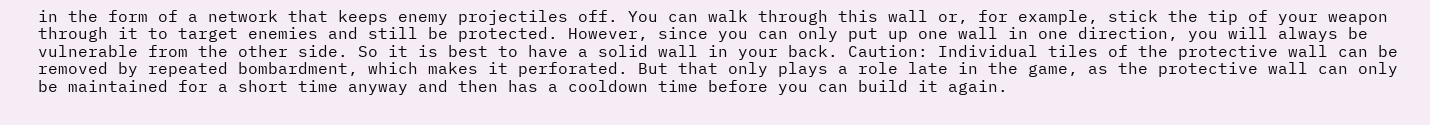in the form of a network that keeps enemy projectiles off. You can walk through this wall or, for example, stick the tip of your weapon through it to target enemies and still be protected. However, since you can only put up one wall in one direction, you will always be vulnerable from the other side. So it is best to have a solid wall in your back. Caution: Individual tiles of the protective wall can be removed by repeated bombardment, which makes it perforated. But that only plays a role late in the game, as the protective wall can only be maintained for a short time anyway and then has a cooldown time before you can build it again.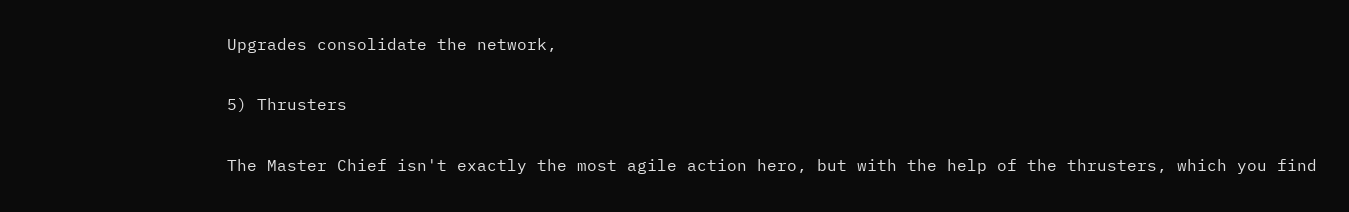Upgrades consolidate the network,

5) Thrusters

The Master Chief isn't exactly the most agile action hero, but with the help of the thrusters, which you find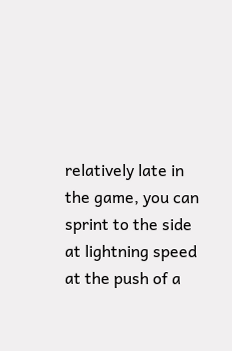relatively late in the game, you can sprint to the side at lightning speed at the push of a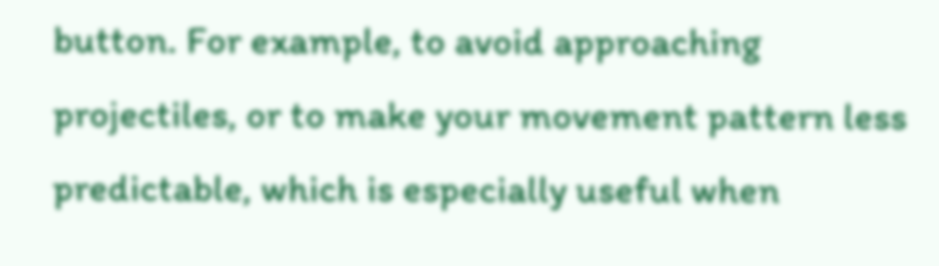button. For example, to avoid approaching projectiles, or to make your movement pattern less predictable, which is especially useful when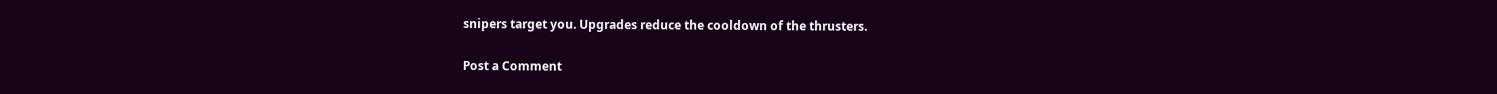snipers target you. Upgrades reduce the cooldown of the thrusters.

Post a Comment